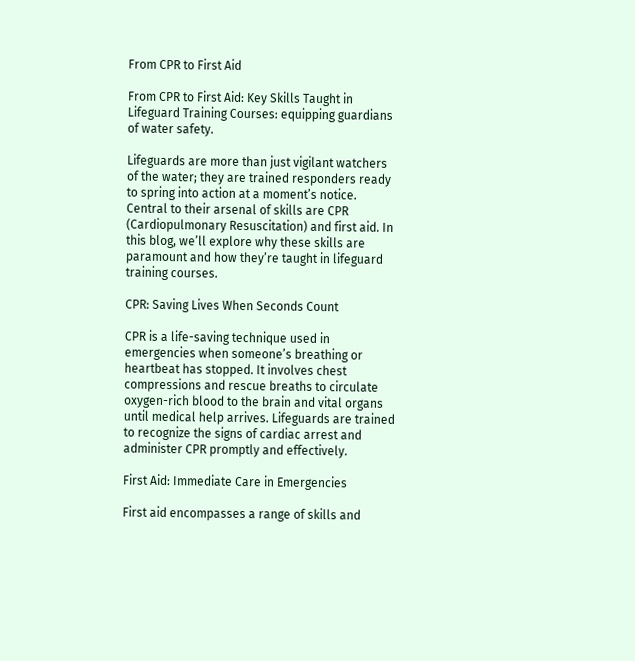From CPR to First Aid

From CPR to First Aid: Key Skills Taught in Lifeguard Training Courses: equipping guardians of water safety.

Lifeguards are more than just vigilant watchers of the water; they are trained responders ready to spring into action at a moment’s notice. Central to their arsenal of skills are CPR (Cardiopulmonary Resuscitation) and first aid. In this blog, we’ll explore why these skills are paramount and how they’re taught in lifeguard training courses.

CPR: Saving Lives When Seconds Count

CPR is a life-saving technique used in emergencies when someone’s breathing or heartbeat has stopped. It involves chest compressions and rescue breaths to circulate oxygen-rich blood to the brain and vital organs until medical help arrives. Lifeguards are trained to recognize the signs of cardiac arrest and administer CPR promptly and effectively.

First Aid: Immediate Care in Emergencies

First aid encompasses a range of skills and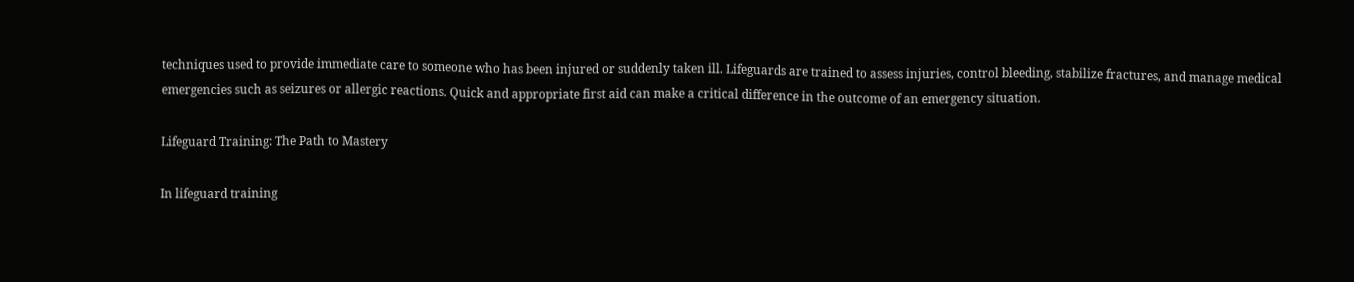techniques used to provide immediate care to someone who has been injured or suddenly taken ill. Lifeguards are trained to assess injuries, control bleeding, stabilize fractures, and manage medical emergencies such as seizures or allergic reactions. Quick and appropriate first aid can make a critical difference in the outcome of an emergency situation.

Lifeguard Training: The Path to Mastery

In lifeguard training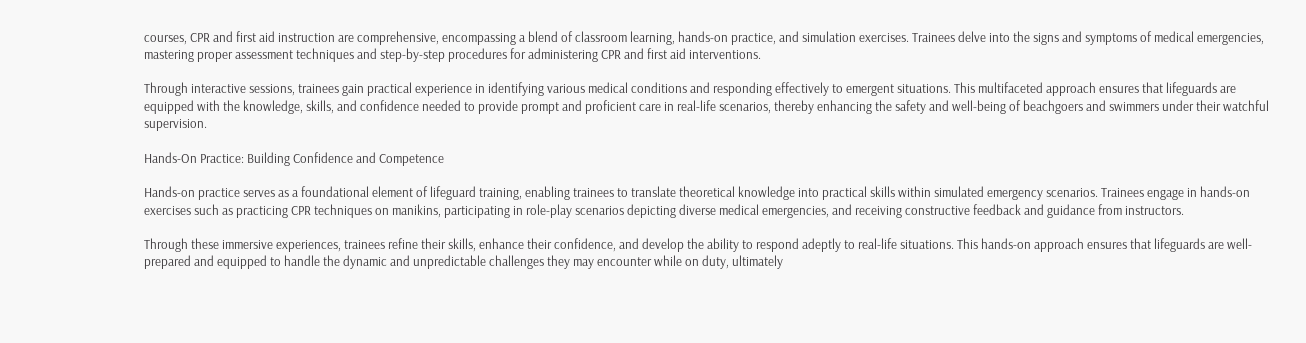courses, CPR and first aid instruction are comprehensive, encompassing a blend of classroom learning, hands-on practice, and simulation exercises. Trainees delve into the signs and symptoms of medical emergencies, mastering proper assessment techniques and step-by-step procedures for administering CPR and first aid interventions.

Through interactive sessions, trainees gain practical experience in identifying various medical conditions and responding effectively to emergent situations. This multifaceted approach ensures that lifeguards are equipped with the knowledge, skills, and confidence needed to provide prompt and proficient care in real-life scenarios, thereby enhancing the safety and well-being of beachgoers and swimmers under their watchful supervision.

Hands-On Practice: Building Confidence and Competence

Hands-on practice serves as a foundational element of lifeguard training, enabling trainees to translate theoretical knowledge into practical skills within simulated emergency scenarios. Trainees engage in hands-on exercises such as practicing CPR techniques on manikins, participating in role-play scenarios depicting diverse medical emergencies, and receiving constructive feedback and guidance from instructors.

Through these immersive experiences, trainees refine their skills, enhance their confidence, and develop the ability to respond adeptly to real-life situations. This hands-on approach ensures that lifeguards are well-prepared and equipped to handle the dynamic and unpredictable challenges they may encounter while on duty, ultimately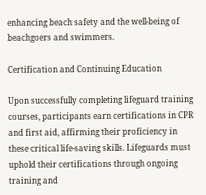enhancing beach safety and the well-being of beachgoers and swimmers.

Certification and Continuing Education

Upon successfully completing lifeguard training courses, participants earn certifications in CPR and first aid, affirming their proficiency in these critical life-saving skills. Lifeguards must uphold their certifications through ongoing training and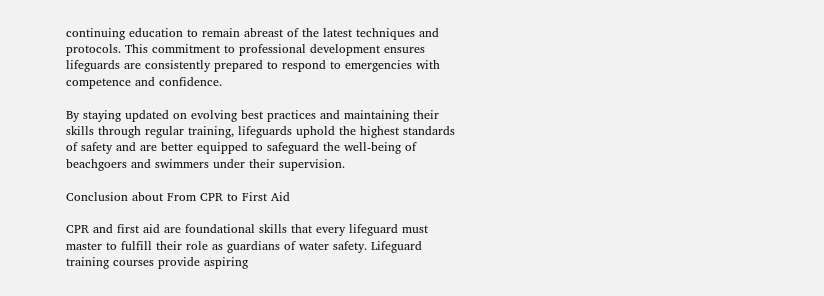continuing education to remain abreast of the latest techniques and protocols. This commitment to professional development ensures lifeguards are consistently prepared to respond to emergencies with competence and confidence.

By staying updated on evolving best practices and maintaining their skills through regular training, lifeguards uphold the highest standards of safety and are better equipped to safeguard the well-being of beachgoers and swimmers under their supervision.

Conclusion about From CPR to First Aid

CPR and first aid are foundational skills that every lifeguard must master to fulfill their role as guardians of water safety. Lifeguard training courses provide aspiring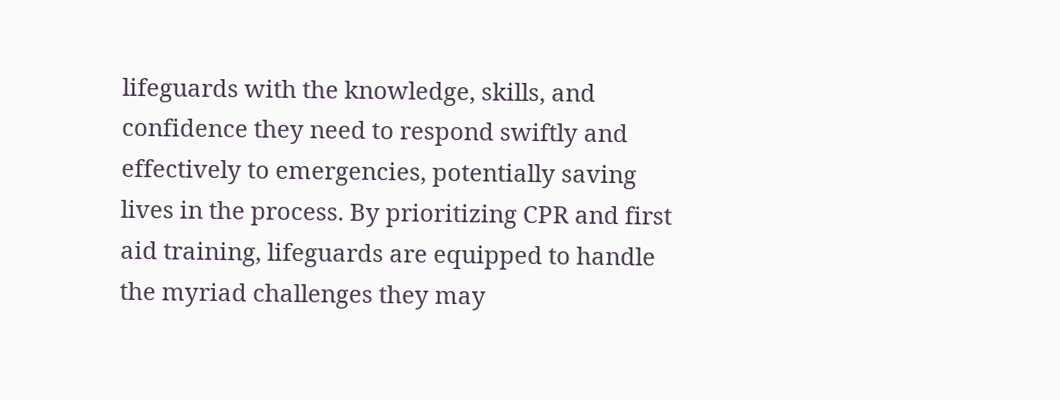lifeguards with the knowledge, skills, and confidence they need to respond swiftly and effectively to emergencies, potentially saving lives in the process. By prioritizing CPR and first aid training, lifeguards are equipped to handle the myriad challenges they may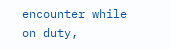encounter while on duty,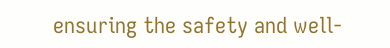ensuring the safety and well-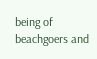being of beachgoers and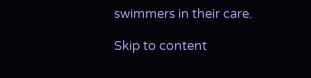swimmers in their care.

Skip to content